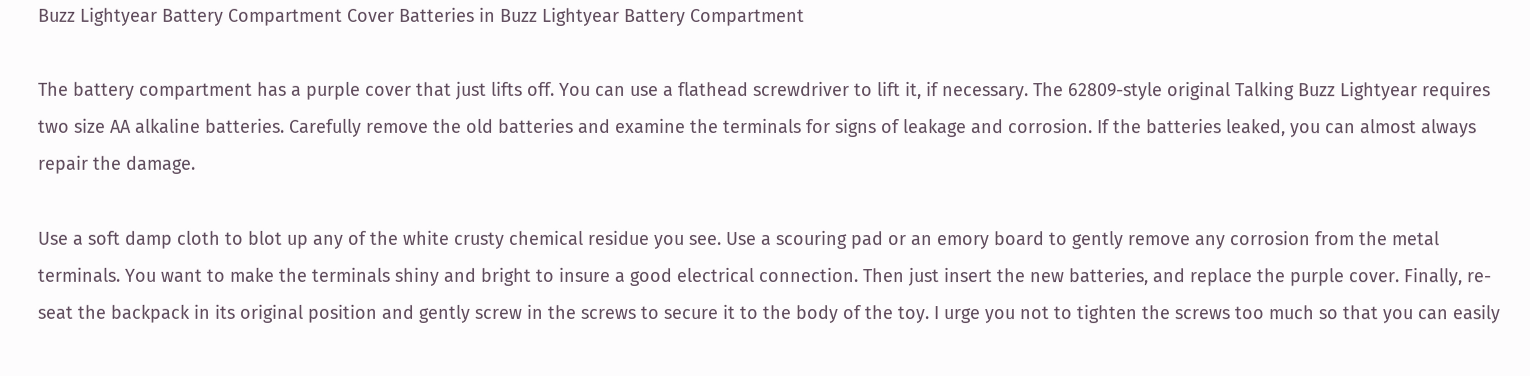Buzz Lightyear Battery Compartment Cover Batteries in Buzz Lightyear Battery Compartment

The battery compartment has a purple cover that just lifts off. You can use a flathead screwdriver to lift it, if necessary. The 62809-style original Talking Buzz Lightyear requires two size AA alkaline batteries. Carefully remove the old batteries and examine the terminals for signs of leakage and corrosion. If the batteries leaked, you can almost always repair the damage.

Use a soft damp cloth to blot up any of the white crusty chemical residue you see. Use a scouring pad or an emory board to gently remove any corrosion from the metal terminals. You want to make the terminals shiny and bright to insure a good electrical connection. Then just insert the new batteries, and replace the purple cover. Finally, re-seat the backpack in its original position and gently screw in the screws to secure it to the body of the toy. I urge you not to tighten the screws too much so that you can easily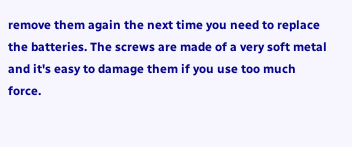remove them again the next time you need to replace the batteries. The screws are made of a very soft metal and it's easy to damage them if you use too much force.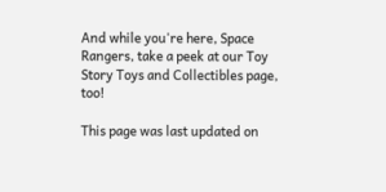And while you're here, Space Rangers, take a peek at our Toy Story Toys and Collectibles page, too!

This page was last updated on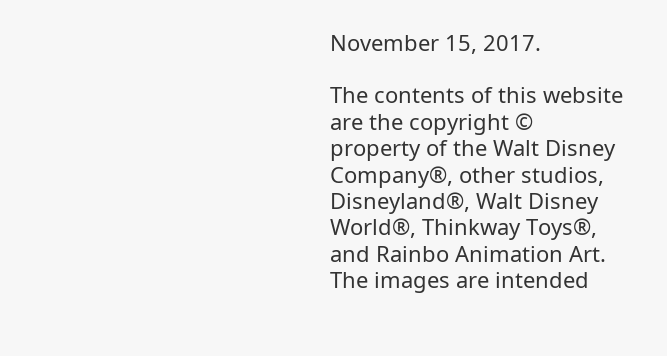November 15, 2017.

The contents of this website are the copyright © property of the Walt Disney Company®, other studios, Disneyland®, Walt Disney World®, Thinkway Toys®, and Rainbo Animation Art. The images are intended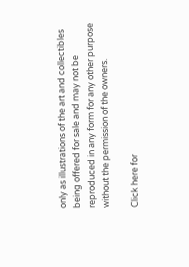only as illustrations of the art and collectibles being offered for sale and may not be reproduced in any form for any other purpose without the permission of the owners.

Click here for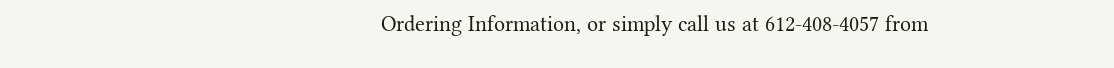Ordering Information, or simply call us at 612-408-4057 from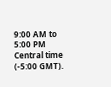9:00 AM to 5:00 PM Central time (-5:00 GMT).